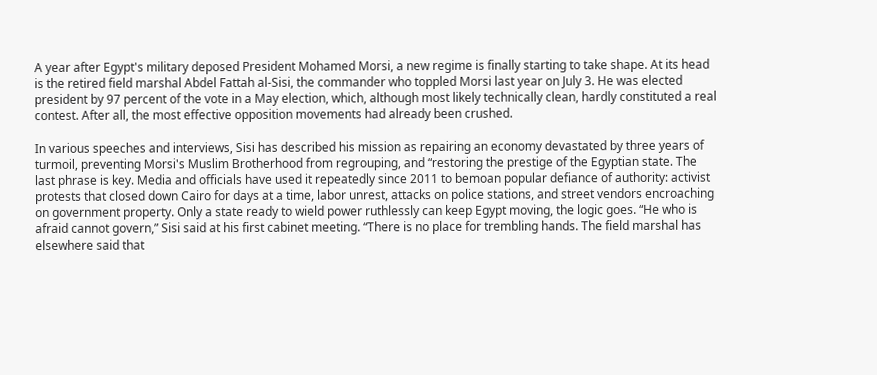A year after Egypt's military deposed President Mohamed Morsi, a new regime is finally starting to take shape. At its head is the retired field marshal Abdel Fattah al-Sisi, the commander who toppled Morsi last year on July 3. He was elected president by 97 percent of the vote in a May election, which, although most likely technically clean, hardly constituted a real contest. After all, the most effective opposition movements had already been crushed.

In various speeches and interviews, Sisi has described his mission as repairing an economy devastated by three years of turmoil, preventing Morsi's Muslim Brotherhood from regrouping, and “restoring the prestige of the Egyptian state. The last phrase is key. Media and officials have used it repeatedly since 2011 to bemoan popular defiance of authority: activist protests that closed down Cairo for days at a time, labor unrest, attacks on police stations, and street vendors encroaching on government property. Only a state ready to wield power ruthlessly can keep Egypt moving, the logic goes. “He who is afraid cannot govern,” Sisi said at his first cabinet meeting. “There is no place for trembling hands. The field marshal has elsewhere said that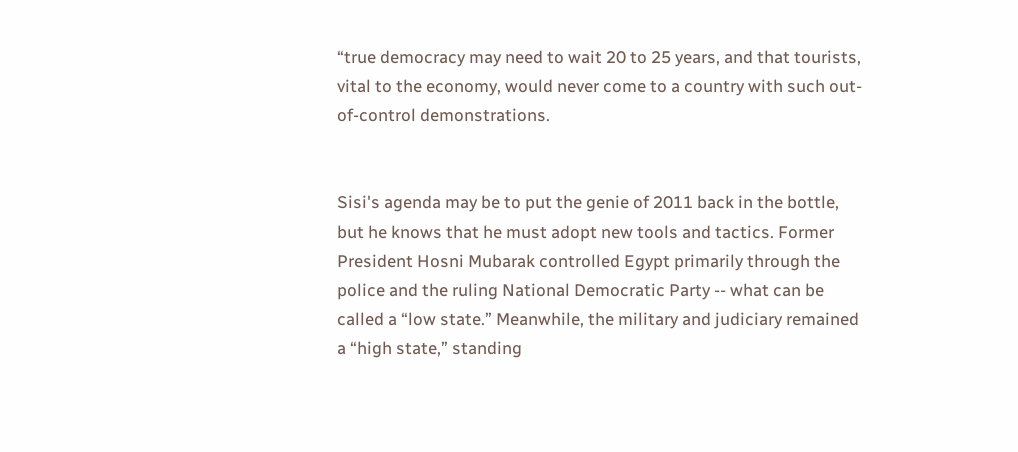“true democracy may need to wait 20 to 25 years, and that tourists, vital to the economy, would never come to a country with such out-of-control demonstrations.


Sisi's agenda may be to put the genie of 2011 back in the bottle, but he knows that he must adopt new tools and tactics. Former President Hosni Mubarak controlled Egypt primarily through the police and the ruling National Democratic Party -- what can be called a “low state.” Meanwhile, the military and judiciary remained a “high state,” standing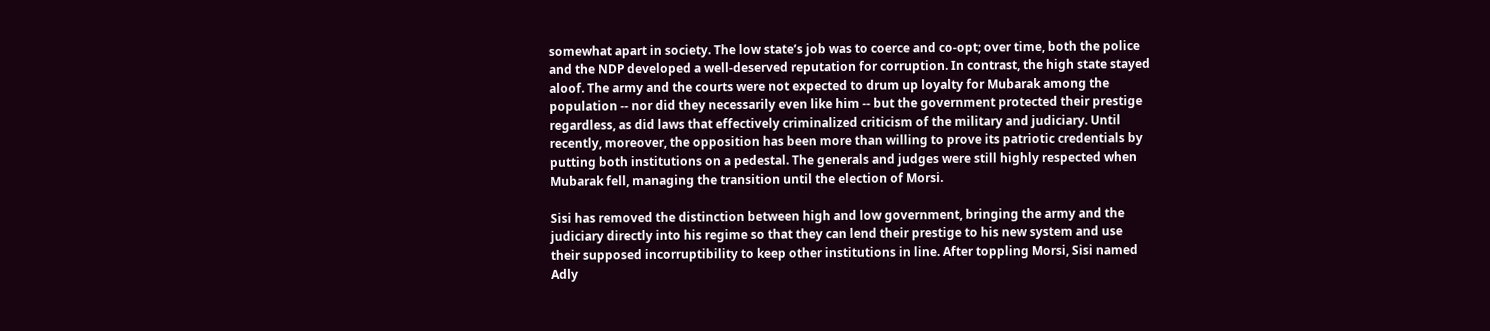somewhat apart in society. The low state’s job was to coerce and co-opt; over time, both the police and the NDP developed a well-deserved reputation for corruption. In contrast, the high state stayed aloof. The army and the courts were not expected to drum up loyalty for Mubarak among the population -- nor did they necessarily even like him -- but the government protected their prestige regardless, as did laws that effectively criminalized criticism of the military and judiciary. Until recently, moreover, the opposition has been more than willing to prove its patriotic credentials by putting both institutions on a pedestal. The generals and judges were still highly respected when Mubarak fell, managing the transition until the election of Morsi.

Sisi has removed the distinction between high and low government, bringing the army and the judiciary directly into his regime so that they can lend their prestige to his new system and use their supposed incorruptibility to keep other institutions in line. After toppling Morsi, Sisi named Adly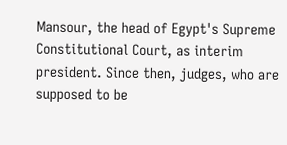Mansour, the head of Egypt's Supreme Constitutional Court, as interim president. Since then, judges, who are supposed to be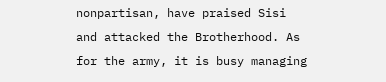nonpartisan, have praised Sisi and attacked the Brotherhood. As for the army, it is busy managing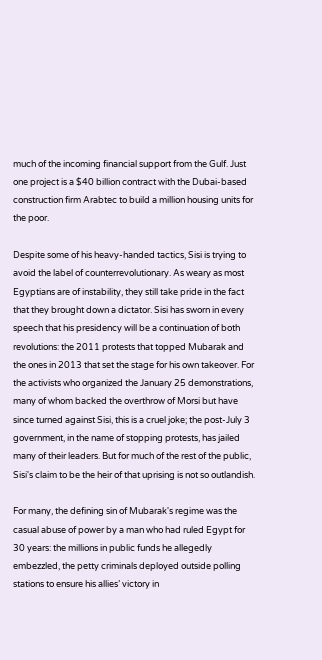much of the incoming financial support from the Gulf. Just one project is a $40 billion contract with the Dubai-based construction firm Arabtec to build a million housing units for the poor.

Despite some of his heavy-handed tactics, Sisi is trying to avoid the label of counterrevolutionary. As weary as most Egyptians are of instability, they still take pride in the fact that they brought down a dictator. Sisi has sworn in every speech that his presidency will be a continuation of both revolutions: the 2011 protests that topped Mubarak and the ones in 2013 that set the stage for his own takeover. For the activists who organized the January 25 demonstrations, many of whom backed the overthrow of Morsi but have since turned against Sisi, this is a cruel joke; the post-July 3 government, in the name of stopping protests, has jailed many of their leaders. But for much of the rest of the public, Sisi's claim to be the heir of that uprising is not so outlandish.

For many, the defining sin of Mubarak's regime was the casual abuse of power by a man who had ruled Egypt for 30 years: the millions in public funds he allegedly embezzled, the petty criminals deployed outside polling stations to ensure his allies’ victory in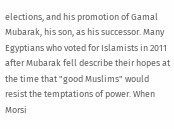elections, and his promotion of Gamal Mubarak, his son, as his successor. Many Egyptians who voted for Islamists in 2011 after Mubarak fell describe their hopes at the time that "good Muslims" would resist the temptations of power. When Morsi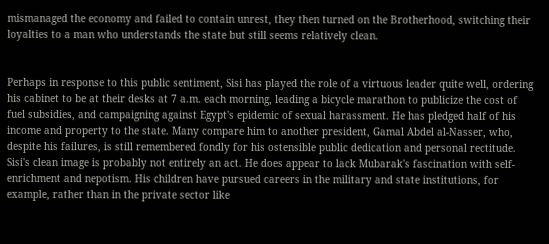mismanaged the economy and failed to contain unrest, they then turned on the Brotherhood, switching their loyalties to a man who understands the state but still seems relatively clean.


Perhaps in response to this public sentiment, Sisi has played the role of a virtuous leader quite well, ordering his cabinet to be at their desks at 7 a.m. each morning, leading a bicycle marathon to publicize the cost of fuel subsidies, and campaigning against Egypt's epidemic of sexual harassment. He has pledged half of his income and property to the state. Many compare him to another president, Gamal Abdel al-Nasser, who, despite his failures, is still remembered fondly for his ostensible public dedication and personal rectitude. Sisi's clean image is probably not entirely an act. He does appear to lack Mubarak's fascination with self-enrichment and nepotism. His children have pursued careers in the military and state institutions, for example, rather than in the private sector like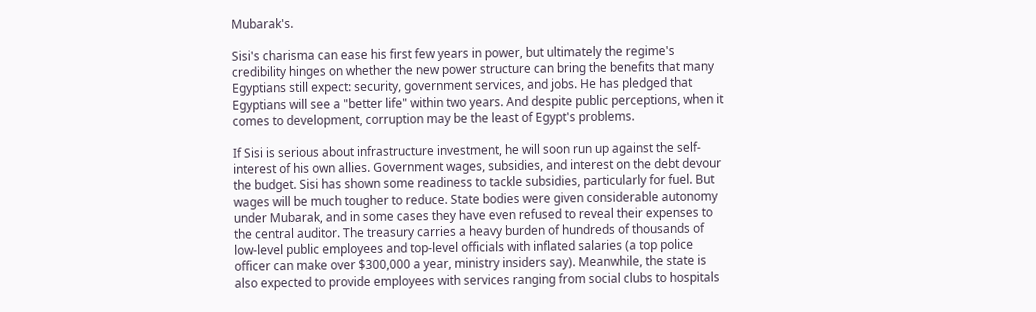Mubarak's.

Sisi's charisma can ease his first few years in power, but ultimately the regime's credibility hinges on whether the new power structure can bring the benefits that many Egyptians still expect: security, government services, and jobs. He has pledged that Egyptians will see a "better life" within two years. And despite public perceptions, when it comes to development, corruption may be the least of Egypt's problems.

If Sisi is serious about infrastructure investment, he will soon run up against the self-interest of his own allies. Government wages, subsidies, and interest on the debt devour the budget. Sisi has shown some readiness to tackle subsidies, particularly for fuel. But wages will be much tougher to reduce. State bodies were given considerable autonomy under Mubarak, and in some cases they have even refused to reveal their expenses to the central auditor. The treasury carries a heavy burden of hundreds of thousands of low-level public employees and top-level officials with inflated salaries (a top police officer can make over $300,000 a year, ministry insiders say). Meanwhile, the state is also expected to provide employees with services ranging from social clubs to hospitals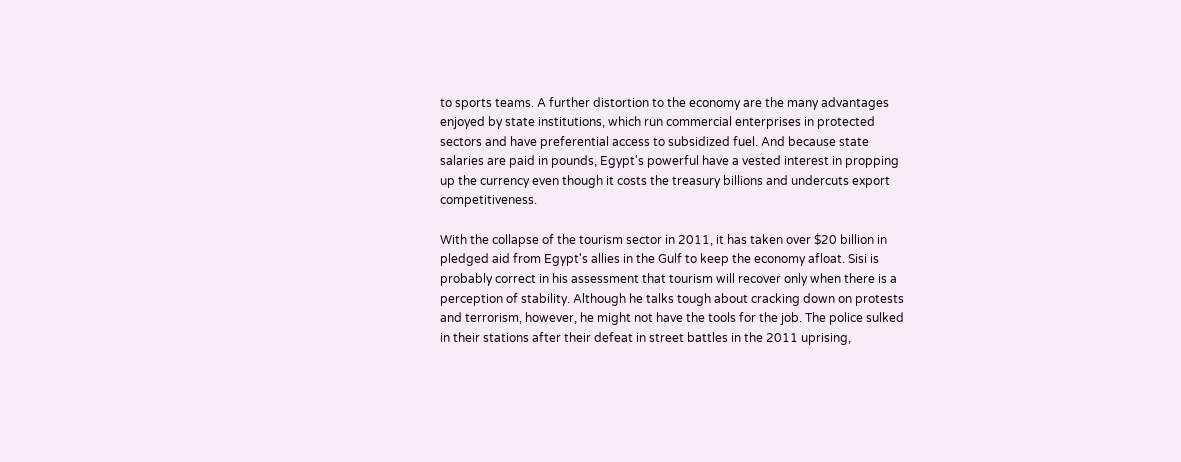to sports teams. A further distortion to the economy are the many advantages enjoyed by state institutions, which run commercial enterprises in protected sectors and have preferential access to subsidized fuel. And because state salaries are paid in pounds, Egypt's powerful have a vested interest in propping up the currency even though it costs the treasury billions and undercuts export competitiveness.

With the collapse of the tourism sector in 2011, it has taken over $20 billion in pledged aid from Egypt's allies in the Gulf to keep the economy afloat. Sisi is probably correct in his assessment that tourism will recover only when there is a perception of stability. Although he talks tough about cracking down on protests and terrorism, however, he might not have the tools for the job. The police sulked in their stations after their defeat in street battles in the 2011 uprising,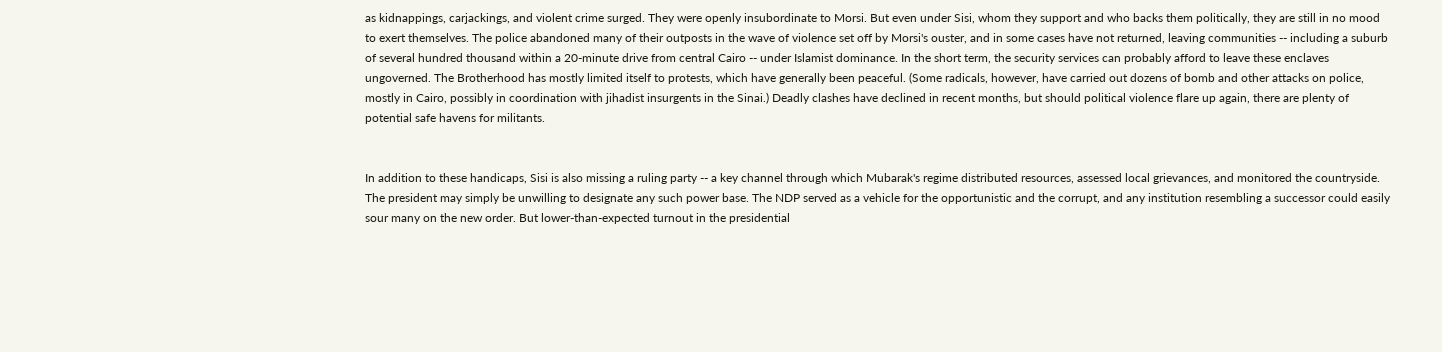as kidnappings, carjackings, and violent crime surged. They were openly insubordinate to Morsi. But even under Sisi, whom they support and who backs them politically, they are still in no mood to exert themselves. The police abandoned many of their outposts in the wave of violence set off by Morsi's ouster, and in some cases have not returned, leaving communities -- including a suburb of several hundred thousand within a 20-minute drive from central Cairo -- under Islamist dominance. In the short term, the security services can probably afford to leave these enclaves ungoverned. The Brotherhood has mostly limited itself to protests, which have generally been peaceful. (Some radicals, however, have carried out dozens of bomb and other attacks on police, mostly in Cairo, possibly in coordination with jihadist insurgents in the Sinai.) Deadly clashes have declined in recent months, but should political violence flare up again, there are plenty of potential safe havens for militants.


In addition to these handicaps, Sisi is also missing a ruling party -- a key channel through which Mubarak's regime distributed resources, assessed local grievances, and monitored the countryside. The president may simply be unwilling to designate any such power base. The NDP served as a vehicle for the opportunistic and the corrupt, and any institution resembling a successor could easily sour many on the new order. But lower-than-expected turnout in the presidential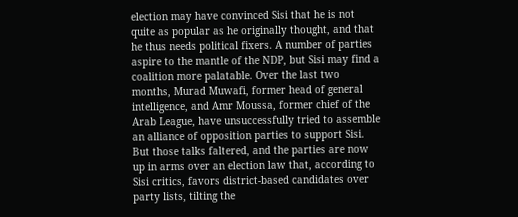election may have convinced Sisi that he is not quite as popular as he originally thought, and that he thus needs political fixers. A number of parties aspire to the mantle of the NDP, but Sisi may find a coalition more palatable. Over the last two months, Murad Muwafi, former head of general intelligence, and Amr Moussa, former chief of the Arab League, have unsuccessfully tried to assemble an alliance of opposition parties to support Sisi. But those talks faltered, and the parties are now up in arms over an election law that, according to Sisi critics, favors district-based candidates over party lists, tilting the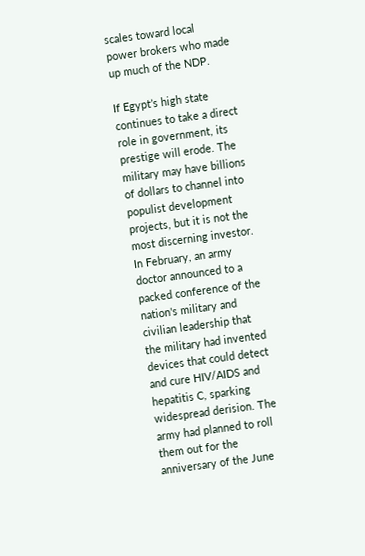scales toward local power brokers who made up much of the NDP.

If Egypt’s high state continues to take a direct role in government, its prestige will erode. The military may have billions of dollars to channel into populist development projects, but it is not the most discerning investor. In February, an army doctor announced to a packed conference of the nation's military and civilian leadership that the military had invented devices that could detect and cure HIV/AIDS and hepatitis C, sparking widespread derision. The army had planned to roll them out for the anniversary of the June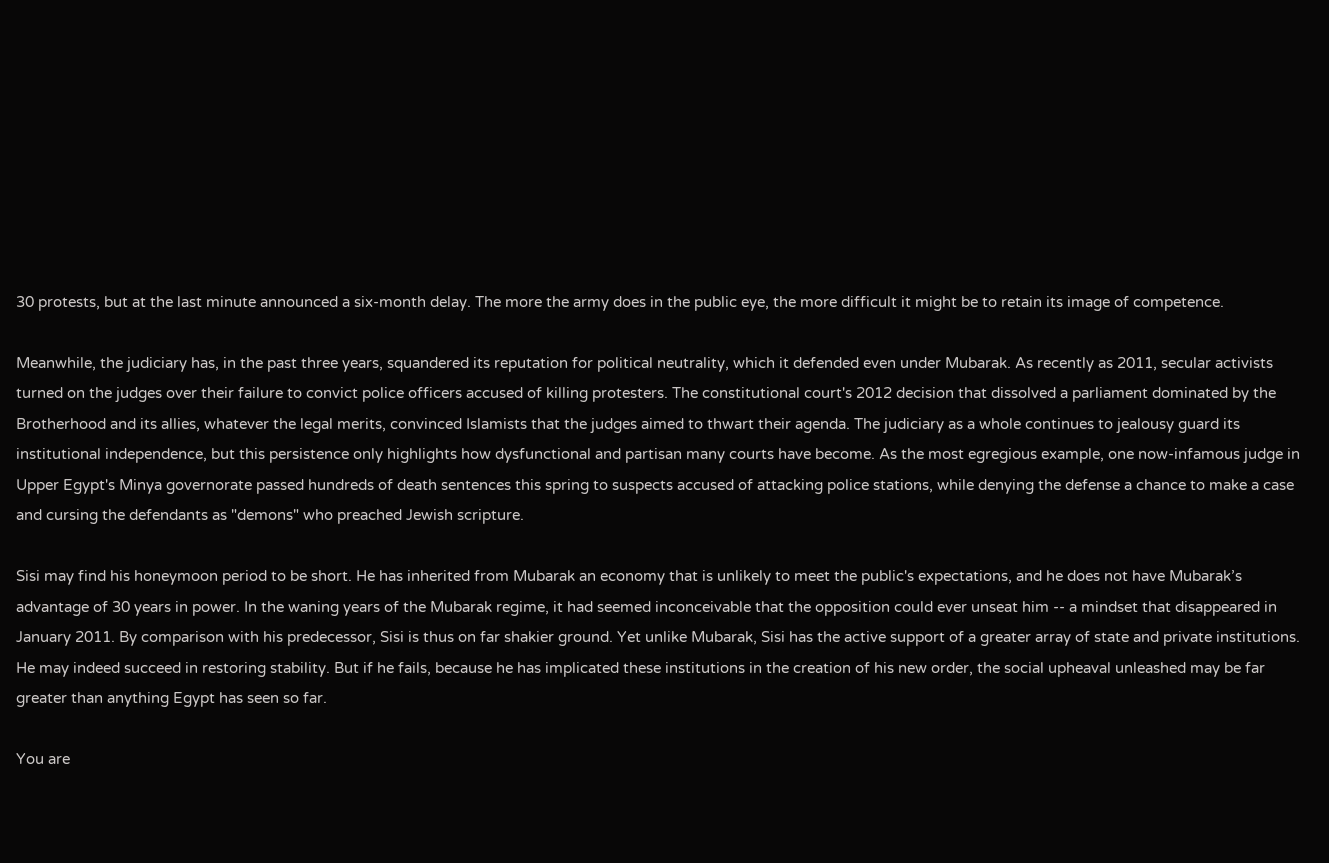30 protests, but at the last minute announced a six-month delay. The more the army does in the public eye, the more difficult it might be to retain its image of competence.

Meanwhile, the judiciary has, in the past three years, squandered its reputation for political neutrality, which it defended even under Mubarak. As recently as 2011, secular activists turned on the judges over their failure to convict police officers accused of killing protesters. The constitutional court's 2012 decision that dissolved a parliament dominated by the Brotherhood and its allies, whatever the legal merits, convinced Islamists that the judges aimed to thwart their agenda. The judiciary as a whole continues to jealousy guard its institutional independence, but this persistence only highlights how dysfunctional and partisan many courts have become. As the most egregious example, one now-infamous judge in Upper Egypt's Minya governorate passed hundreds of death sentences this spring to suspects accused of attacking police stations, while denying the defense a chance to make a case and cursing the defendants as "demons" who preached Jewish scripture.

Sisi may find his honeymoon period to be short. He has inherited from Mubarak an economy that is unlikely to meet the public's expectations, and he does not have Mubarak’s advantage of 30 years in power. In the waning years of the Mubarak regime, it had seemed inconceivable that the opposition could ever unseat him -- a mindset that disappeared in January 2011. By comparison with his predecessor, Sisi is thus on far shakier ground. Yet unlike Mubarak, Sisi has the active support of a greater array of state and private institutions. He may indeed succeed in restoring stability. But if he fails, because he has implicated these institutions in the creation of his new order, the social upheaval unleashed may be far greater than anything Egypt has seen so far.

You are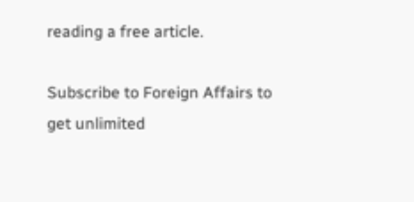reading a free article.

Subscribe to Foreign Affairs to get unlimited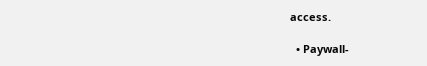access.

  • Paywall-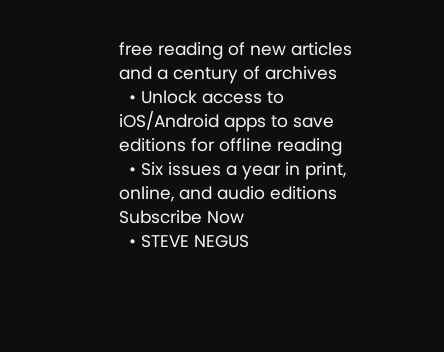free reading of new articles and a century of archives
  • Unlock access to iOS/Android apps to save editions for offline reading
  • Six issues a year in print, online, and audio editions
Subscribe Now
  • STEVE NEGUS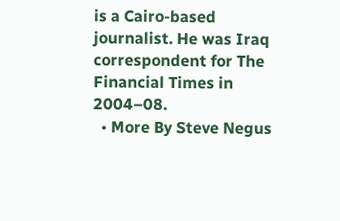is a Cairo-based journalist. He was Iraq correspondent for The Financial Times in 2004–08.
  • More By Steve Negus